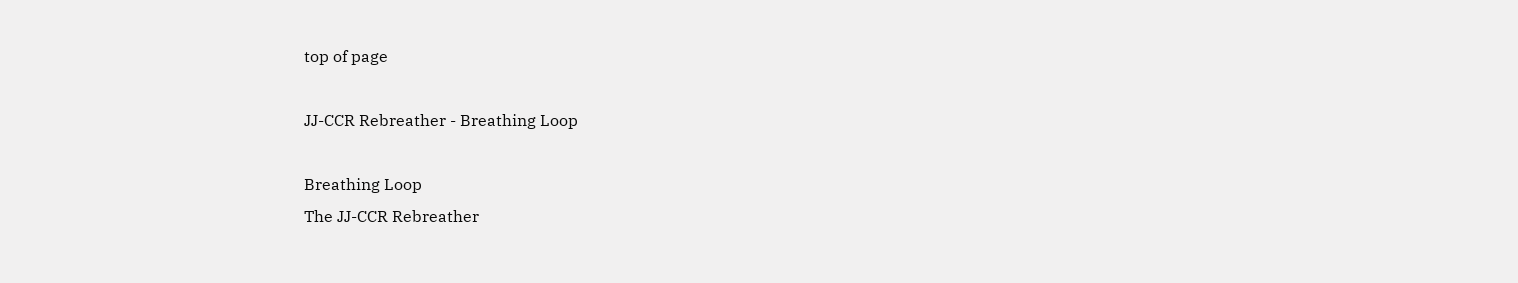top of page

JJ-CCR Rebreather - Breathing Loop

Breathing Loop
The JJ-CCR Rebreather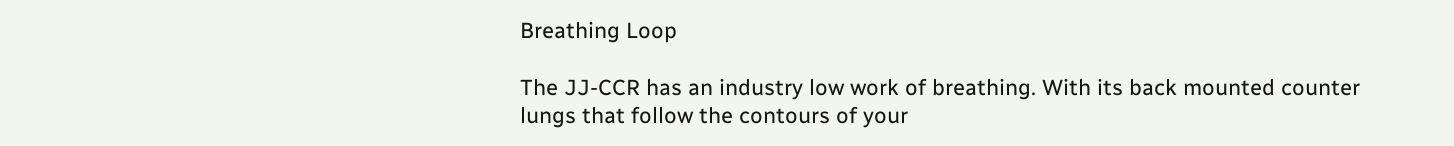Breathing Loop

The JJ-CCR has an industry low work of breathing. With its back mounted counter lungs that follow the contours of your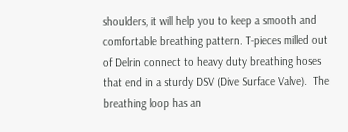shoulders, it will help you to keep a smooth and comfortable breathing pattern. T-pieces milled out of Delrin connect to heavy duty breathing hoses that end in a sturdy DSV (Dive Surface Valve).  The breathing loop has an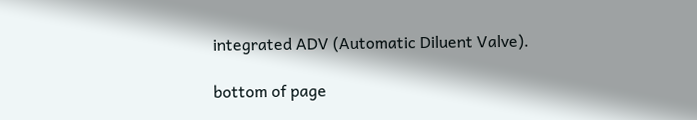integrated ADV (Automatic Diluent Valve).

bottom of page